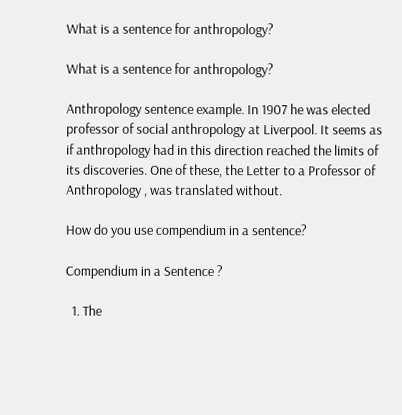What is a sentence for anthropology?

What is a sentence for anthropology?

Anthropology sentence example. In 1907 he was elected professor of social anthropology at Liverpool. It seems as if anthropology had in this direction reached the limits of its discoveries. One of these, the Letter to a Professor of Anthropology , was translated without.

How do you use compendium in a sentence?

Compendium in a Sentence ?

  1. The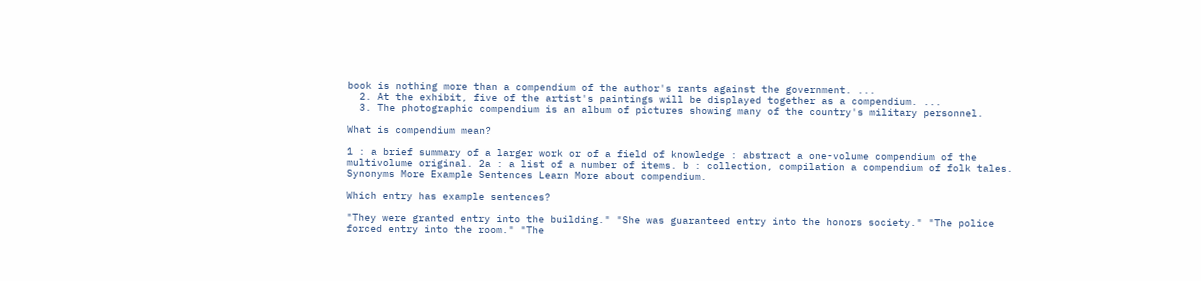book is nothing more than a compendium of the author's rants against the government. ...
  2. At the exhibit, five of the artist's paintings will be displayed together as a compendium. ...
  3. The photographic compendium is an album of pictures showing many of the country's military personnel.

What is compendium mean?

1 : a brief summary of a larger work or of a field of knowledge : abstract a one-volume compendium of the multivolume original. 2a : a list of a number of items. b : collection, compilation a compendium of folk tales. Synonyms More Example Sentences Learn More about compendium.

Which entry has example sentences?

"They were granted entry into the building." "She was guaranteed entry into the honors society." "The police forced entry into the room." "The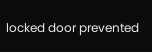locked door prevented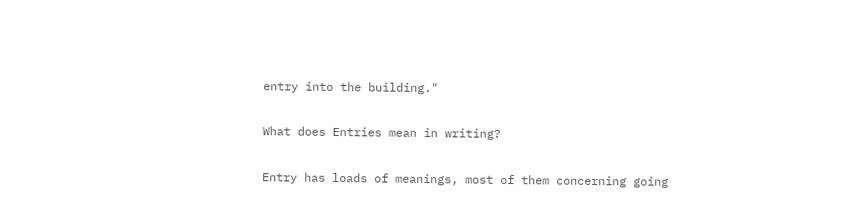entry into the building."

What does Entries mean in writing?

Entry has loads of meanings, most of them concerning going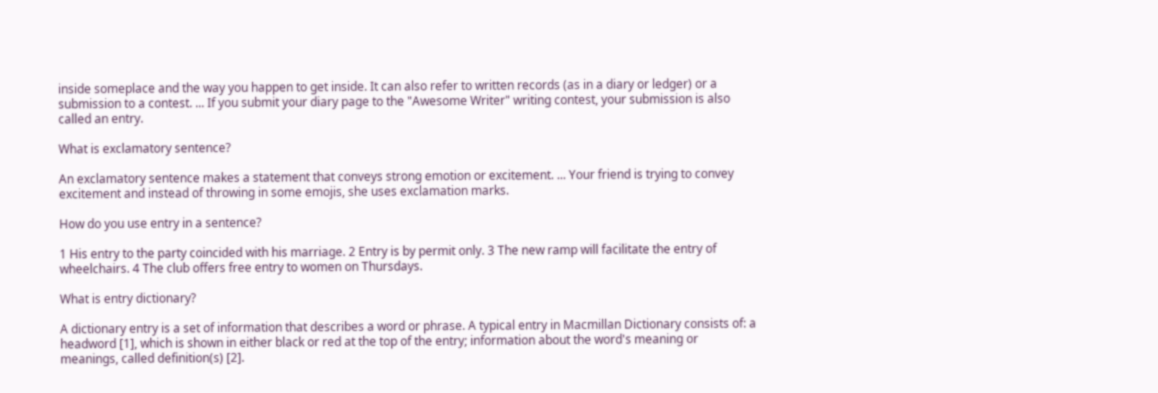inside someplace and the way you happen to get inside. It can also refer to written records (as in a diary or ledger) or a submission to a contest. ... If you submit your diary page to the "Awesome Writer" writing contest, your submission is also called an entry.

What is exclamatory sentence?

An exclamatory sentence makes a statement that conveys strong emotion or excitement. ... Your friend is trying to convey excitement and instead of throwing in some emojis, she uses exclamation marks.

How do you use entry in a sentence?

1 His entry to the party coincided with his marriage. 2 Entry is by permit only. 3 The new ramp will facilitate the entry of wheelchairs. 4 The club offers free entry to women on Thursdays.

What is entry dictionary?

A dictionary entry is a set of information that describes a word or phrase. A typical entry in Macmillan Dictionary consists of: a headword [1], which is shown in either black or red at the top of the entry; information about the word's meaning or meanings, called definition(s) [2].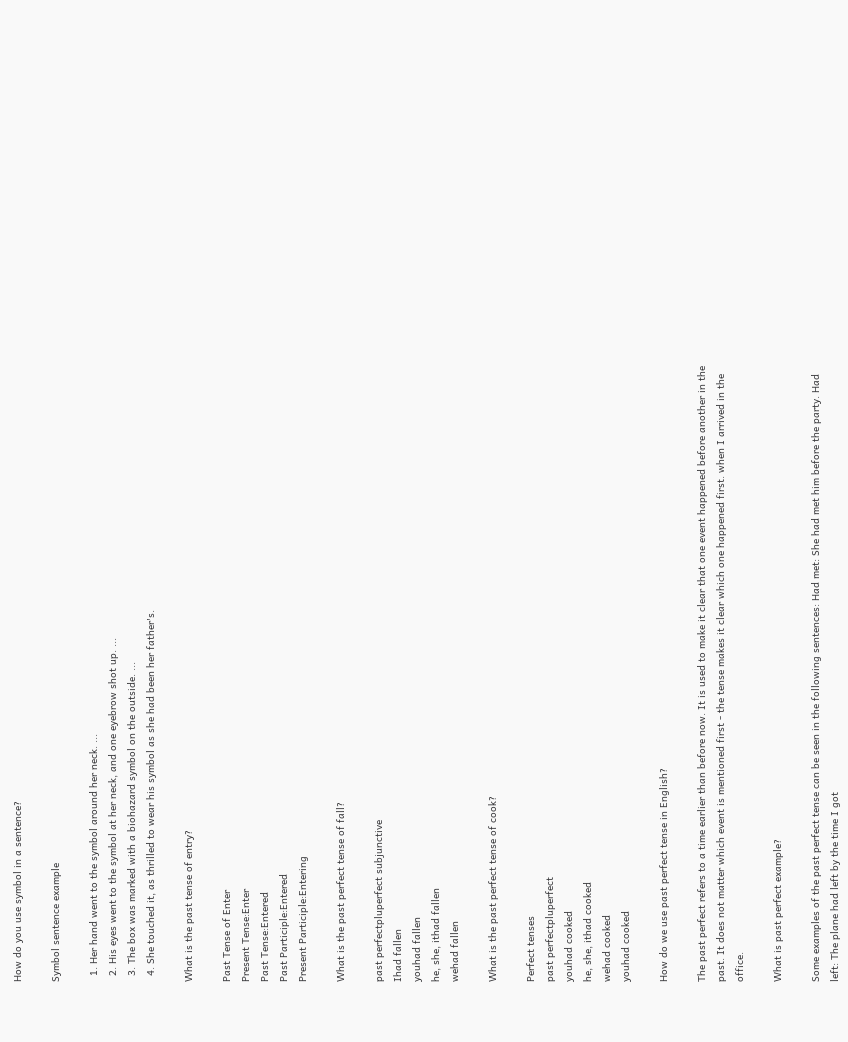How do you use symbol in a sentence?

Symbol sentence example

  1. Her hand went to the symbol around her neck. ...
  2. His eyes went to the symbol at her neck, and one eyebrow shot up. ...
  3. The box was marked with a biohazard symbol on the outside. ...
  4. She touched it, as thrilled to wear his symbol as she had been her father's.

What is the past tense of entry?

Past Tense of Enter
Present Tense:Enter
Past Tense:Entered
Past Participle:Entered
Present Participle:Entering

What is the past perfect tense of fall?

past perfectpluperfect subjunctive
Ihad fallen
youhad fallen
he, she, ithad fallen
wehad fallen

What is the past perfect tense of cook?

Perfect tenses
past perfectpluperfect
youhad cooked
he, she, ithad cooked
wehad cooked
youhad cooked

How do we use past perfect tense in English?

The past perfect refers to a time earlier than before now. It is used to make it clear that one event happened before another in the past. It does not matter which event is mentioned first - the tense makes it clear which one happened first. when I arrived in the office.

What is past perfect example?

Some examples of the past perfect tense can be seen in the following sentences: Had met: She had met him before the party. Had left: The plane had left by the time I got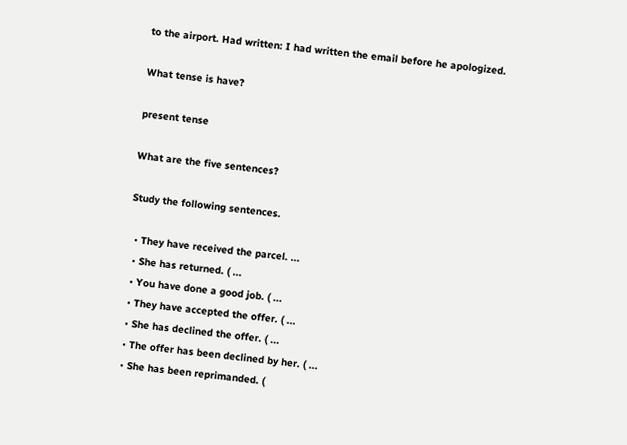to the airport. Had written: I had written the email before he apologized.

What tense is have?

present tense

What are the five sentences?

Study the following sentences.

  • They have received the parcel. ...
  • She has returned. ( ...
  • You have done a good job. ( ...
  • They have accepted the offer. ( ...
  • She has declined the offer. ( ...
  • The offer has been declined by her. ( ...
  • She has been reprimanded. (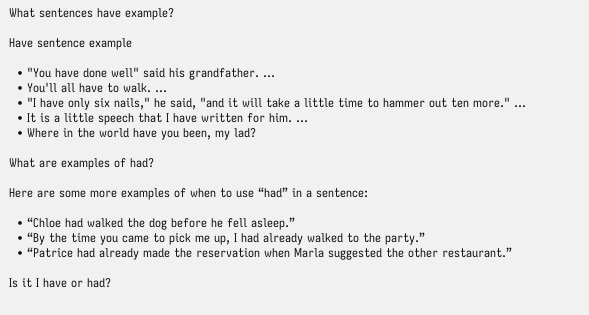What sentences have example?

Have sentence example

  • "You have done well" said his grandfather. ...
  • You'll all have to walk. ...
  • "I have only six nails," he said, "and it will take a little time to hammer out ten more." ...
  • It is a little speech that I have written for him. ...
  • Where in the world have you been, my lad?

What are examples of had?

Here are some more examples of when to use “had” in a sentence:

  • “Chloe had walked the dog before he fell asleep.”
  • “By the time you came to pick me up, I had already walked to the party.”
  • “Patrice had already made the reservation when Marla suggested the other restaurant.”

Is it I have or had?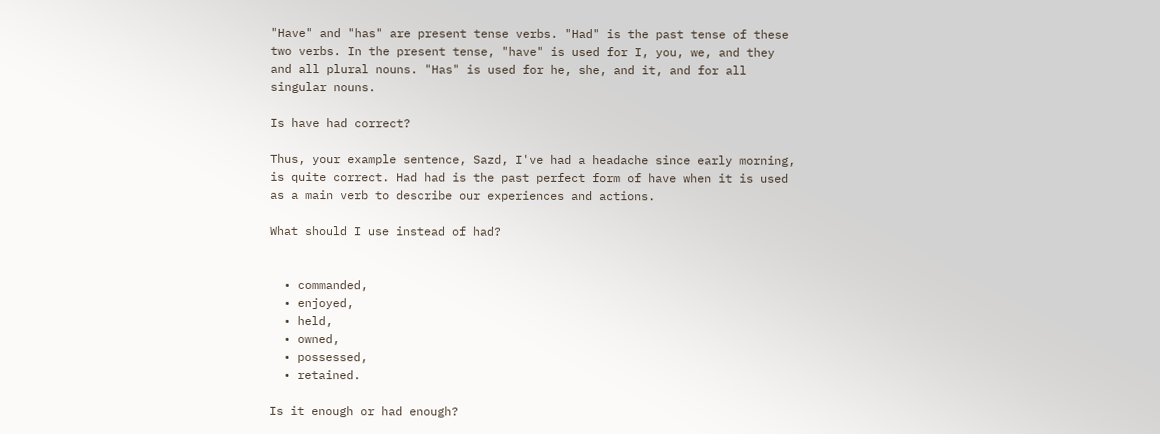"Have" and "has" are present tense verbs. "Had" is the past tense of these two verbs. In the present tense, "have" is used for I, you, we, and they and all plural nouns. "Has" is used for he, she, and it, and for all singular nouns.

Is have had correct?

Thus, your example sentence, Sazd, I've had a headache since early morning, is quite correct. Had had is the past perfect form of have when it is used as a main verb to describe our experiences and actions.

What should I use instead of had?


  • commanded,
  • enjoyed,
  • held,
  • owned,
  • possessed,
  • retained.

Is it enough or had enough?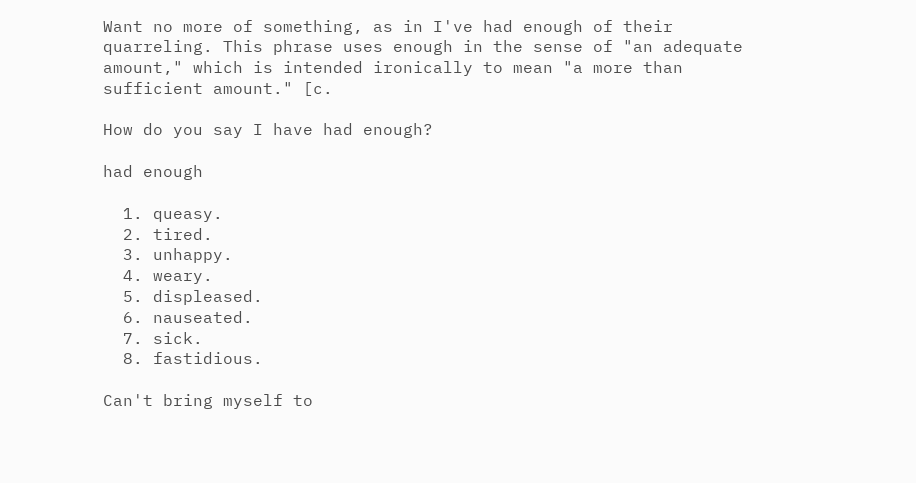Want no more of something, as in I've had enough of their quarreling. This phrase uses enough in the sense of "an adequate amount," which is intended ironically to mean "a more than sufficient amount." [c.

How do you say I have had enough?

had enough

  1. queasy.
  2. tired.
  3. unhappy.
  4. weary.
  5. displeased.
  6. nauseated.
  7. sick.
  8. fastidious.

Can't bring myself to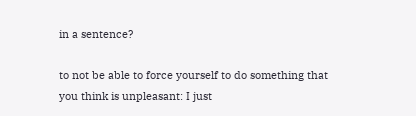in a sentence?

to not be able to force yourself to do something that you think is unpleasant: I just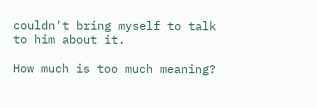couldn't bring myself to talk to him about it.

How much is too much meaning?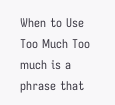When to Use Too Much Too much is a phrase that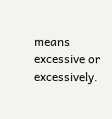means excessive or excessively.